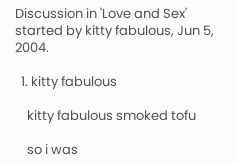Discussion in 'Love and Sex' started by kitty fabulous, Jun 5, 2004.

  1. kitty fabulous

    kitty fabulous smoked tofu

    so i was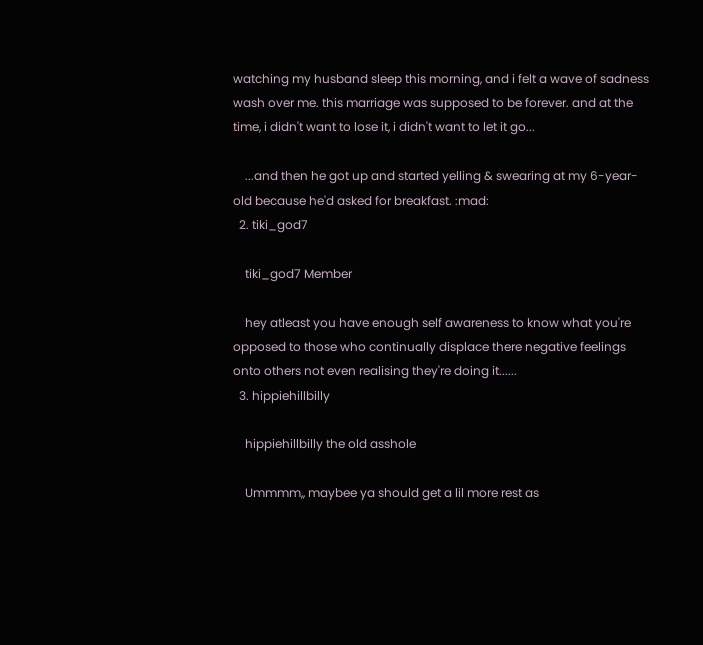watching my husband sleep this morning, and i felt a wave of sadness wash over me. this marriage was supposed to be forever. and at the time, i didn't want to lose it, i didn't want to let it go...

    ...and then he got up and started yelling & swearing at my 6-year-old because he'd asked for breakfast. :mad:
  2. tiki_god7

    tiki_god7 Member

    hey atleast you have enough self awareness to know what you're opposed to those who continually displace there negative feelings onto others not even realising they're doing it......
  3. hippiehillbilly

    hippiehillbilly the old asshole

    Ummmm,, maybee ya should get a lil more rest as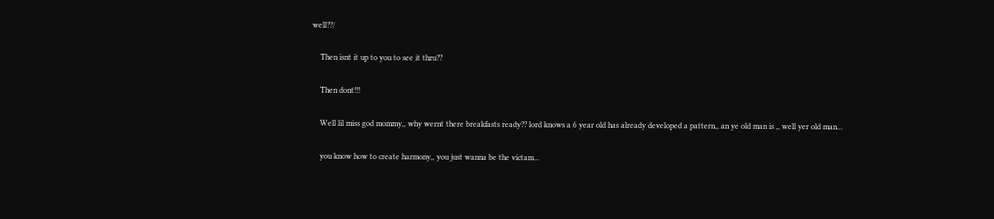well??/

    Then isnt it up to you to see it thru??

    Then dont!!!

    Well lil miss god mommy,, why wernt there breakfasts ready?? lord knows a 6 year old has already developed a pattern,, an ye old man is ,, well yer old man...

    you know how to create harmony,, you just wanna be the victam...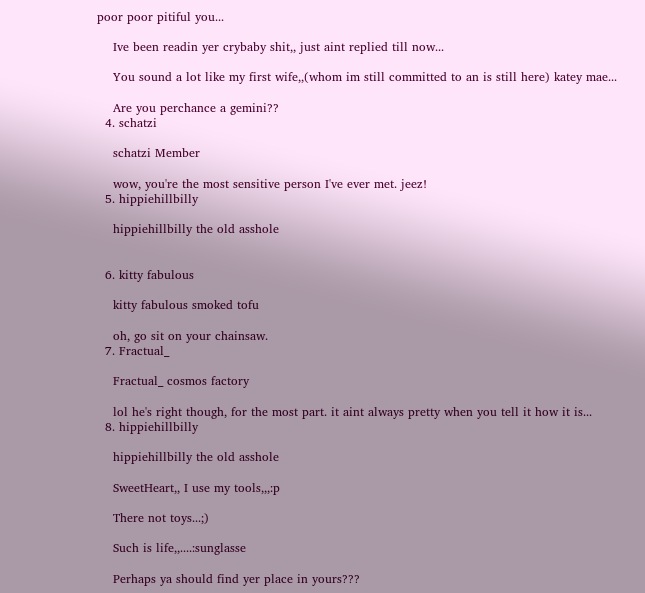poor poor pitiful you...

    Ive been readin yer crybaby shit,, just aint replied till now...

    You sound a lot like my first wife,,(whom im still committed to an is still here) katey mae...

    Are you perchance a gemini??
  4. schatzi

    schatzi Member

    wow, you're the most sensitive person I've ever met. jeez!
  5. hippiehillbilly

    hippiehillbilly the old asshole


  6. kitty fabulous

    kitty fabulous smoked tofu

    oh, go sit on your chainsaw.
  7. Fractual_

    Fractual_ cosmos factory

    lol he's right though, for the most part. it aint always pretty when you tell it how it is...
  8. hippiehillbilly

    hippiehillbilly the old asshole

    SweetHeart,, I use my tools,,,:p

    There not toys...;)

    Such is life,,....:sunglasse

    Perhaps ya should find yer place in yours???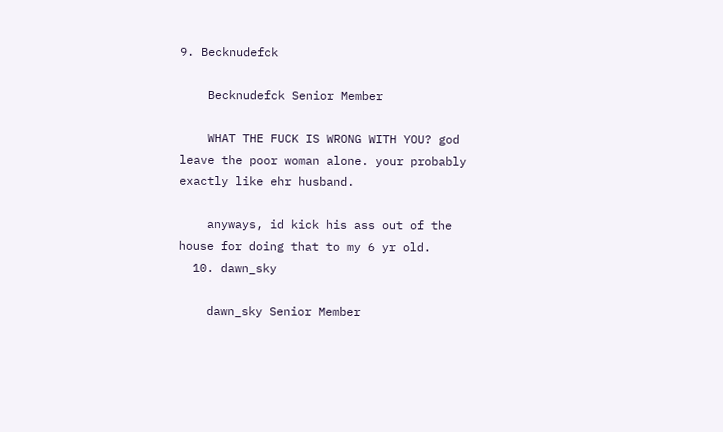9. Becknudefck

    Becknudefck Senior Member

    WHAT THE FUCK IS WRONG WITH YOU? god leave the poor woman alone. your probably exactly like ehr husband.

    anyways, id kick his ass out of the house for doing that to my 6 yr old.
  10. dawn_sky

    dawn_sky Senior Member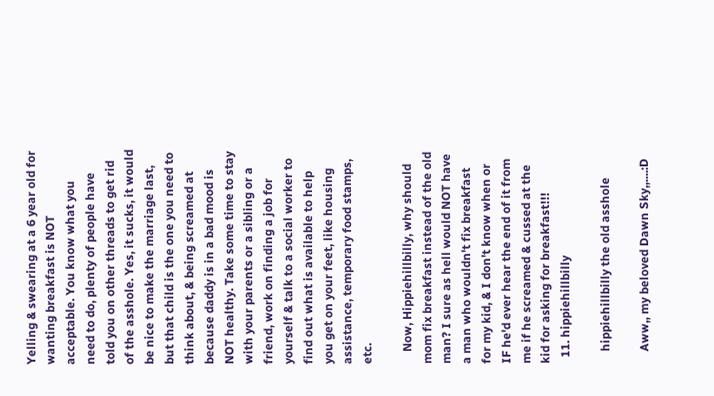Yelling & swearing at a 6 year old for wanting breakfast is NOT acceptable. You know what you need to do, plenty of people have told you on other threads to get rid of the asshole. Yes, it sucks, it would be nice to make the marriage last, but that child is the one you need to think about, & being screamed at because daddy is in a bad mood is NOT healthy. Take some time to stay with your parents or a sibling or a friend, work on finding a job for yourself & talk to a social worker to find out what is available to help you get on your feet, like housing assistance, temporary food stamps, etc.

    Now, Hippiehillbilly, why should mom fix breakfast instead of the old man? I sure as hell would NOT have a man who wouldn't fix breakfast for my kid, & I don't know when or IF he'd ever hear the end of it from me if he screamed & cussed at the kid for asking for breakfast!!!
  11. hippiehillbilly

    hippiehillbilly the old asshole

    Aww,, my beloved Dawn Sky,,....:D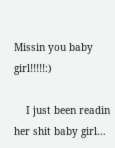Missin you baby girl!!!!!:)

    I just been readin her shit baby girl...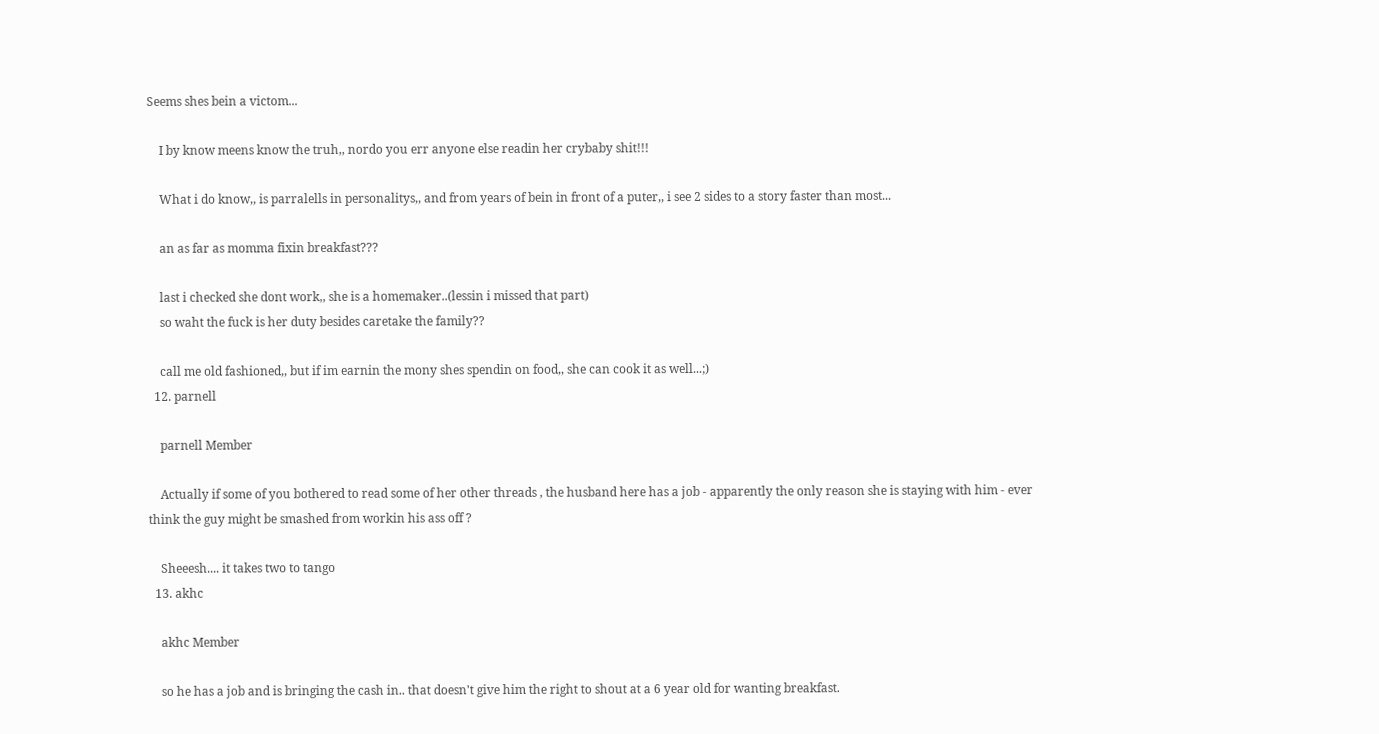Seems shes bein a victom...

    I by know meens know the truh,, nordo you err anyone else readin her crybaby shit!!!

    What i do know,, is parralells in personalitys,, and from years of bein in front of a puter,, i see 2 sides to a story faster than most...

    an as far as momma fixin breakfast???

    last i checked she dont work,, she is a homemaker..(lessin i missed that part)
    so waht the fuck is her duty besides caretake the family??

    call me old fashioned,, but if im earnin the mony shes spendin on food,, she can cook it as well...;)
  12. parnell

    parnell Member

    Actually if some of you bothered to read some of her other threads , the husband here has a job - apparently the only reason she is staying with him - ever think the guy might be smashed from workin his ass off ?

    Sheeesh.... it takes two to tango
  13. akhc

    akhc Member

    so he has a job and is bringing the cash in.. that doesn't give him the right to shout at a 6 year old for wanting breakfast.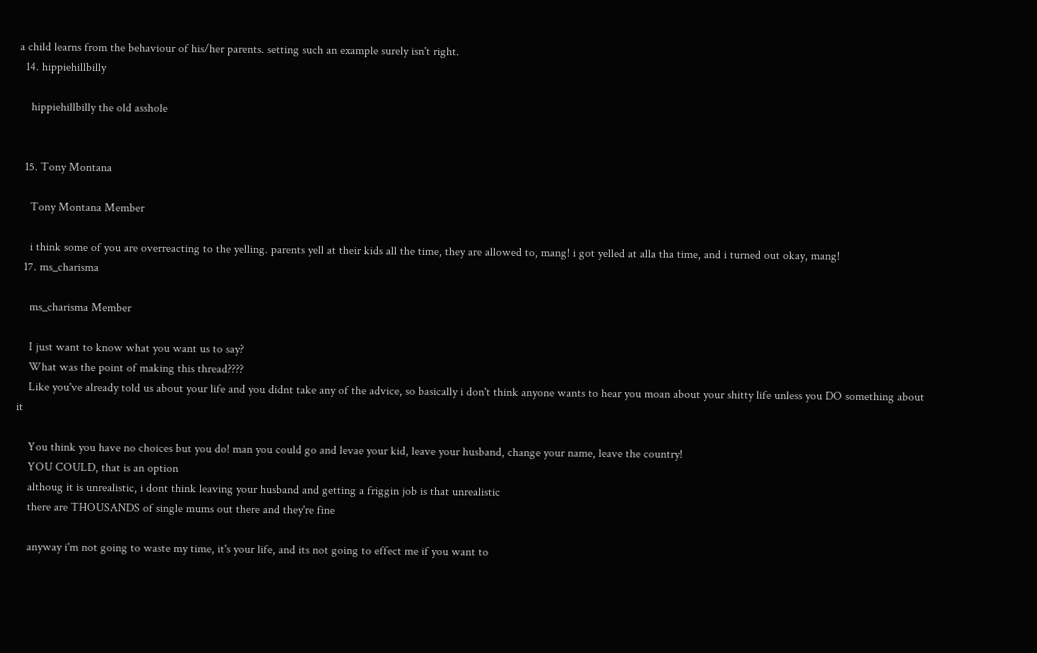a child learns from the behaviour of his/her parents. setting such an example surely isn't right.
  14. hippiehillbilly

    hippiehillbilly the old asshole


  15. Tony Montana

    Tony Montana Member

    i think some of you are overreacting to the yelling. parents yell at their kids all the time, they are allowed to, mang! i got yelled at alla tha time, and i turned out okay, mang!
  17. ms_charisma

    ms_charisma Member

    I just want to know what you want us to say?
    What was the point of making this thread????
    Like you've already told us about your life and you didnt take any of the advice, so basically i don't think anyone wants to hear you moan about your shitty life unless you DO something about it

    You think you have no choices but you do! man you could go and levae your kid, leave your husband, change your name, leave the country!
    YOU COULD, that is an option
    althoug it is unrealistic, i dont think leaving your husband and getting a friggin job is that unrealistic
    there are THOUSANDS of single mums out there and they're fine

    anyway i'm not going to waste my time, it's your life, and its not going to effect me if you want to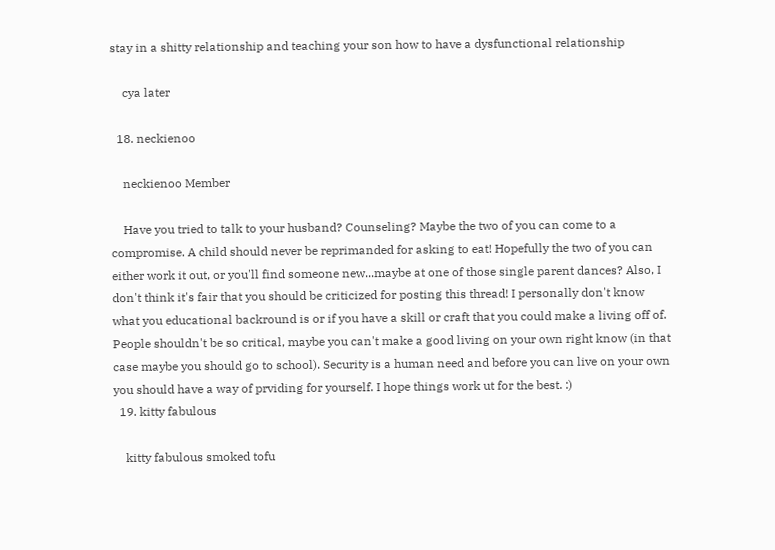stay in a shitty relationship and teaching your son how to have a dysfunctional relationship

    cya later

  18. neckienoo

    neckienoo Member

    Have you tried to talk to your husband? Counseling? Maybe the two of you can come to a compromise. A child should never be reprimanded for asking to eat! Hopefully the two of you can either work it out, or you'll find someone new...maybe at one of those single parent dances? Also, I don't think it's fair that you should be criticized for posting this thread! I personally don't know what you educational backround is or if you have a skill or craft that you could make a living off of. People shouldn't be so critical, maybe you can't make a good living on your own right know (in that case maybe you should go to school). Security is a human need and before you can live on your own you should have a way of prviding for yourself. I hope things work ut for the best. :)
  19. kitty fabulous

    kitty fabulous smoked tofu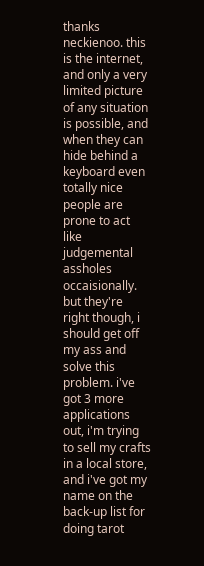thanks neckienoo. this is the internet, and only a very limited picture of any situation is possible, and when they can hide behind a keyboard even totally nice people are prone to act like judgemental assholes occaisionally. but they're right though, i should get off my ass and solve this problem. i've got 3 more applications out, i'm trying to sell my crafts in a local store, and i've got my name on the back-up list for doing tarot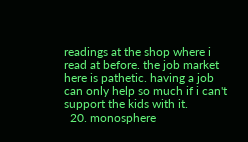readings at the shop where i read at before. the job market here is pathetic. having a job can only help so much if i can't support the kids with it.
  20. monosphere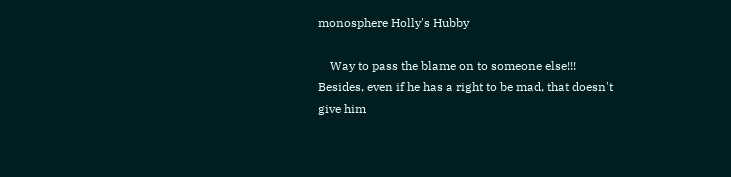monosphere Holly's Hubby

    Way to pass the blame on to someone else!!! Besides, even if he has a right to be mad, that doesn't give him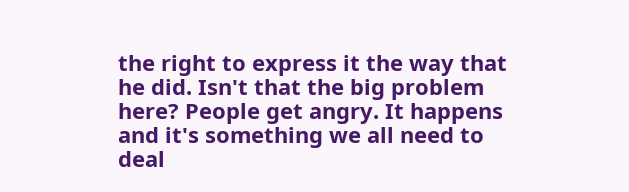the right to express it the way that he did. Isn't that the big problem here? People get angry. It happens and it's something we all need to deal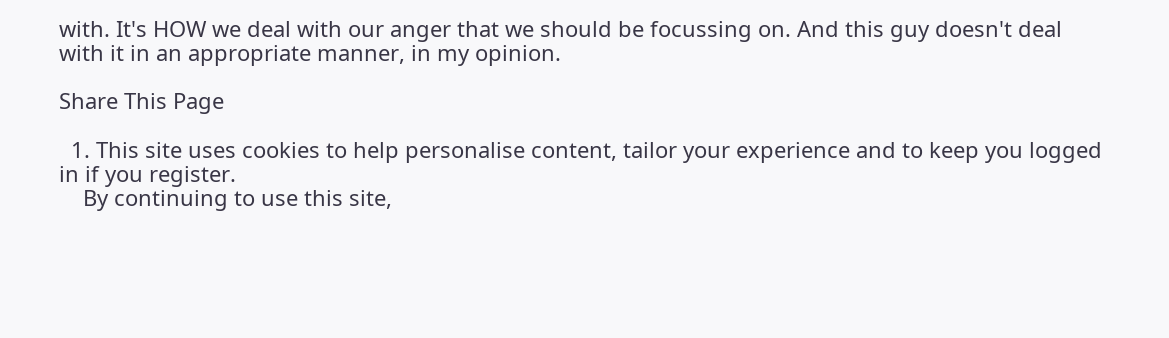with. It's HOW we deal with our anger that we should be focussing on. And this guy doesn't deal with it in an appropriate manner, in my opinion.

Share This Page

  1. This site uses cookies to help personalise content, tailor your experience and to keep you logged in if you register.
    By continuing to use this site,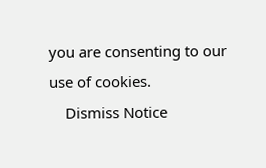you are consenting to our use of cookies.
    Dismiss Notice